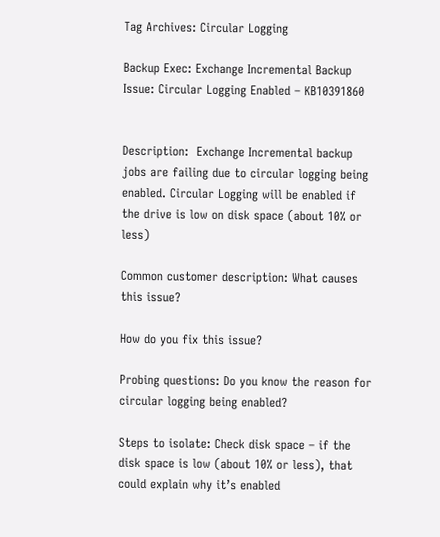Tag Archives: Circular Logging

Backup Exec: Exchange Incremental Backup Issue: Circular Logging Enabled – KB10391860


Description:  Exchange Incremental backup jobs are failing due to circular logging being enabled. Circular Logging will be enabled if the drive is low on disk space (about 10% or less)

Common customer description: What causes this issue?

How do you fix this issue?

Probing questions: Do you know the reason for circular logging being enabled?

Steps to isolate: Check disk space – if the disk space is low (about 10% or less), that could explain why it’s enabled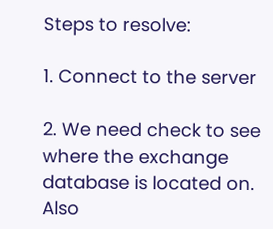Steps to resolve:

1. Connect to the server

2. We need check to see where the exchange database is located on. Also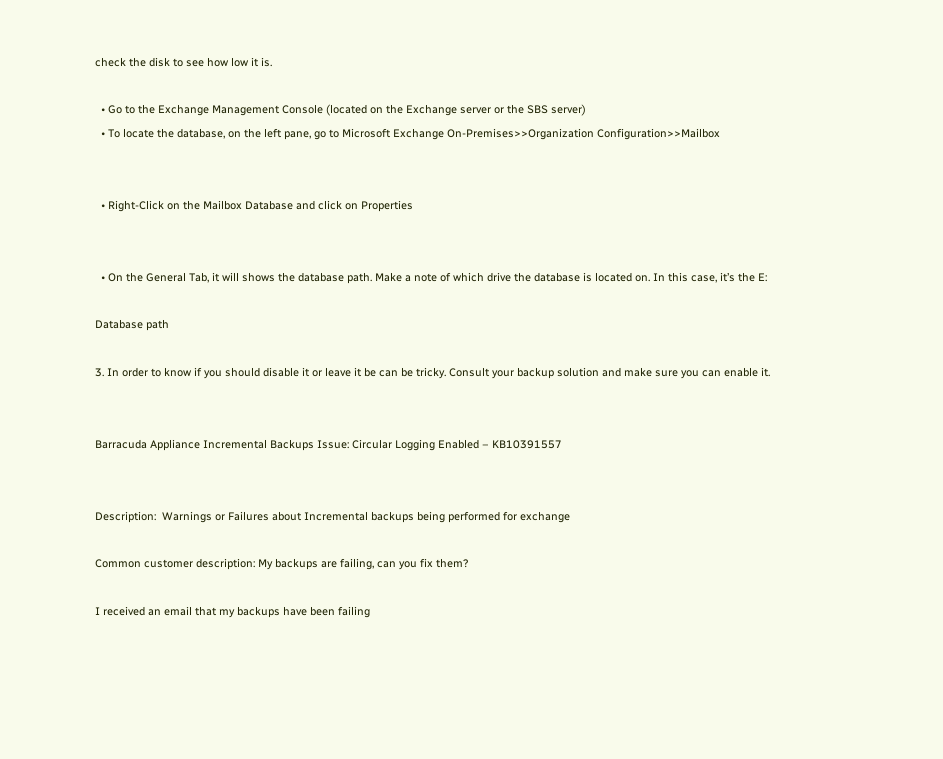check the disk to see how low it is.

  • Go to the Exchange Management Console (located on the Exchange server or the SBS server)
  • To locate the database, on the left pane, go to Microsoft Exchange On-Premises>>Organization Configuration>>Mailbox


  • Right-Click on the Mailbox Database and click on Properties


  • On the General Tab, it will shows the database path. Make a note of which drive the database is located on. In this case, it’s the E:

Database path

3. In order to know if you should disable it or leave it be can be tricky. Consult your backup solution and make sure you can enable it.


Barracuda Appliance Incremental Backups Issue: Circular Logging Enabled – KB10391557


Description:  Warnings or Failures about Incremental backups being performed for exchange

Common customer description: My backups are failing, can you fix them?

I received an email that my backups have been failing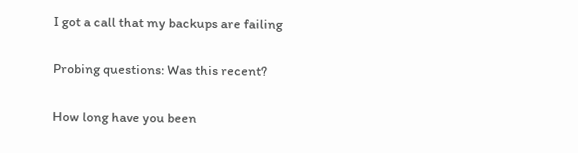I got a call that my backups are failing

Probing questions: Was this recent?

How long have you been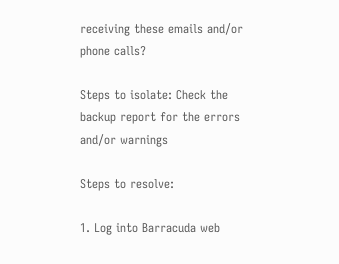receiving these emails and/or phone calls?

Steps to isolate: Check the backup report for the errors and/or warnings

Steps to resolve:

1. Log into Barracuda web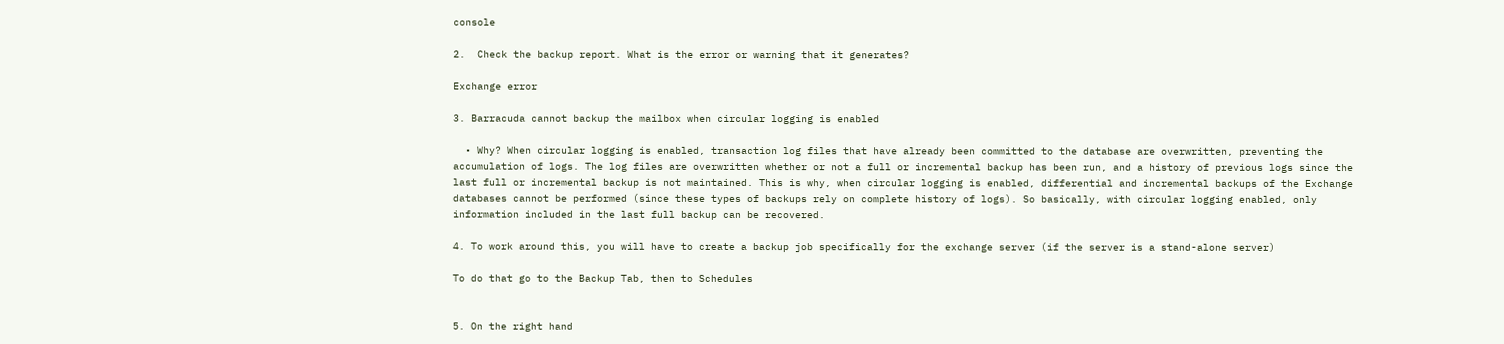console

2.  Check the backup report. What is the error or warning that it generates?

Exchange error

3. Barracuda cannot backup the mailbox when circular logging is enabled

  • Why? When circular logging is enabled, transaction log files that have already been committed to the database are overwritten, preventing the accumulation of logs. The log files are overwritten whether or not a full or incremental backup has been run, and a history of previous logs since the last full or incremental backup is not maintained. This is why, when circular logging is enabled, differential and incremental backups of the Exchange databases cannot be performed (since these types of backups rely on complete history of logs). So basically, with circular logging enabled, only information included in the last full backup can be recovered.

4. To work around this, you will have to create a backup job specifically for the exchange server (if the server is a stand-alone server)

To do that go to the Backup Tab, then to Schedules


5. On the right hand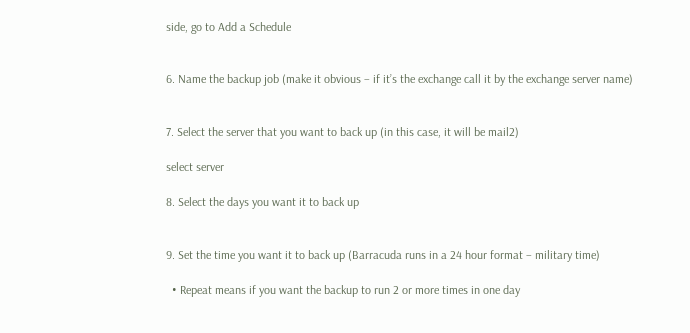side, go to Add a Schedule


6. Name the backup job (make it obvious – if it’s the exchange call it by the exchange server name)


7. Select the server that you want to back up (in this case, it will be mail2)

select server

8. Select the days you want it to back up


9. Set the time you want it to back up (Barracuda runs in a 24 hour format – military time)

  • Repeat means if you want the backup to run 2 or more times in one day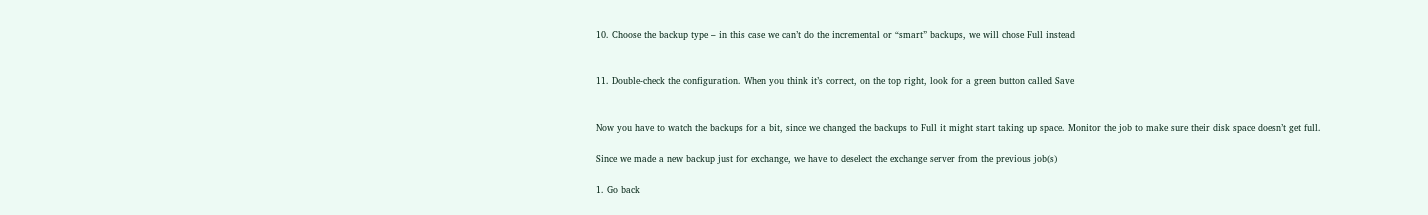10. Choose the backup type – in this case we can’t do the incremental or “smart” backups, we will chose Full instead


11. Double-check the configuration. When you think it’s correct, on the top right, look for a green button called Save


Now you have to watch the backups for a bit, since we changed the backups to Full it might start taking up space. Monitor the job to make sure their disk space doesn’t get full.

Since we made a new backup just for exchange, we have to deselect the exchange server from the previous job(s)

1. Go back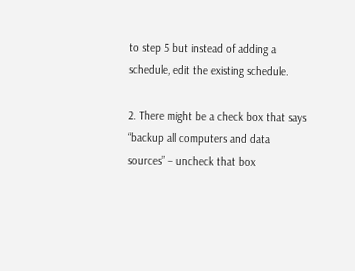to step 5 but instead of adding a schedule, edit the existing schedule.

2. There might be a check box that says “backup all computers and data sources” – uncheck that box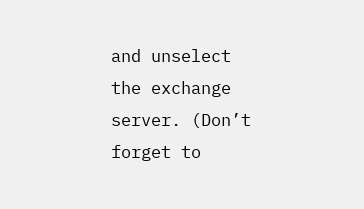and unselect the exchange server. (Don’t forget to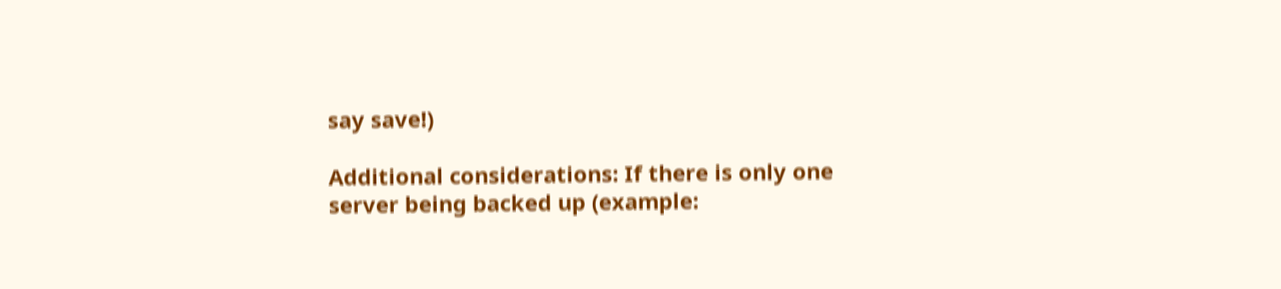say save!)

Additional considerations: If there is only one server being backed up (example: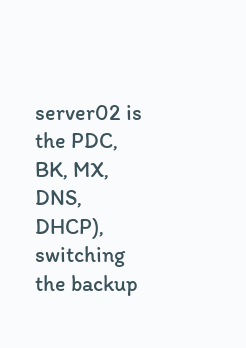server02 is the PDC, BK, MX, DNS, DHCP), switching the backup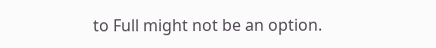to Full might not be an option.